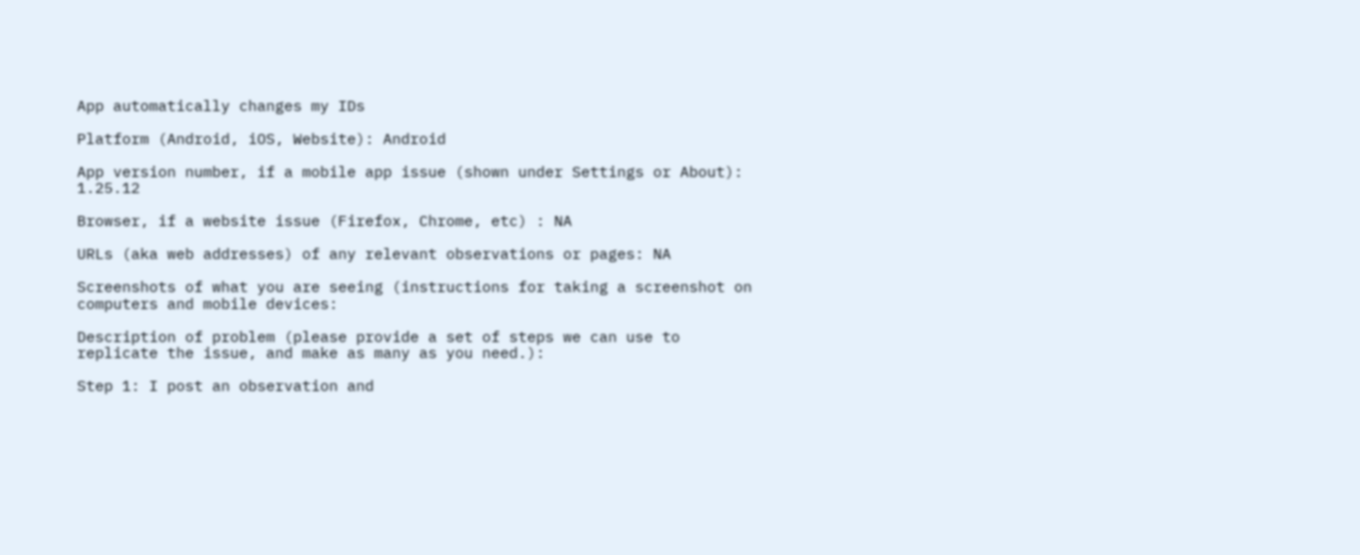App automatically changes my IDs

Platform (Android, iOS, Website): Android

App version number, if a mobile app issue (shown under Settings or About): 1.25.12

Browser, if a website issue (Firefox, Chrome, etc) : NA

URLs (aka web addresses) of any relevant observations or pages: NA

Screenshots of what you are seeing (instructions for taking a screenshot on computers and mobile devices:

Description of problem (please provide a set of steps we can use to replicate the issue, and make as many as you need.):

Step 1: I post an observation and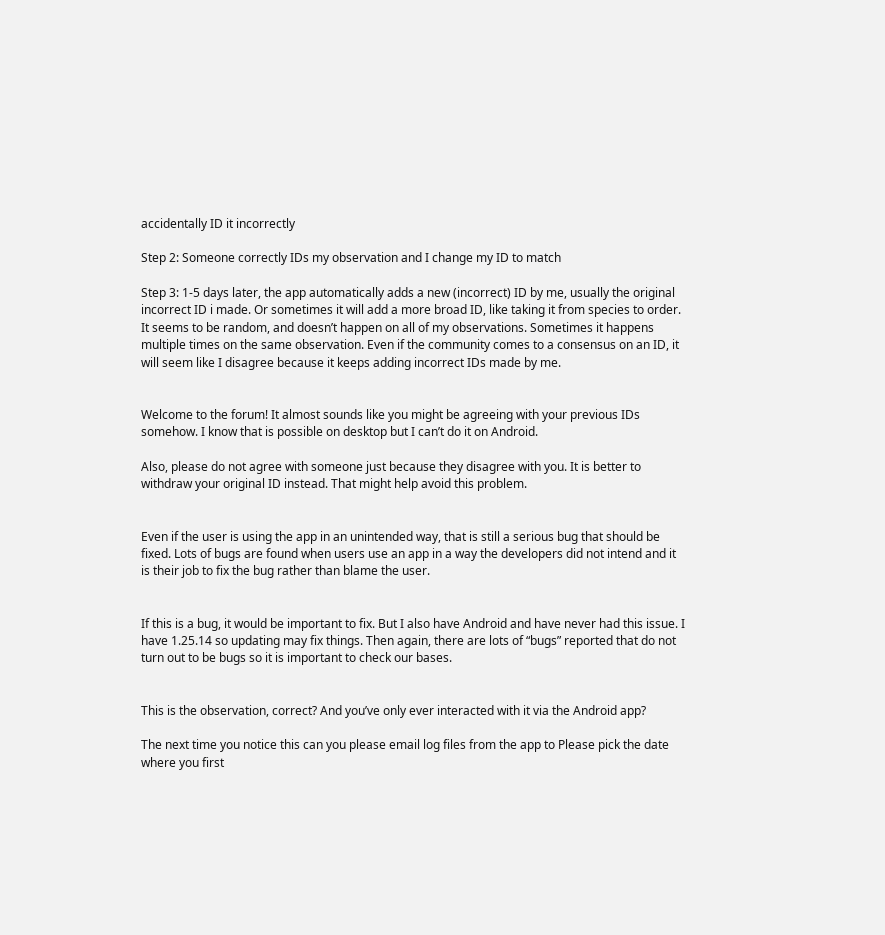accidentally ID it incorrectly

Step 2: Someone correctly IDs my observation and I change my ID to match

Step 3: 1-5 days later, the app automatically adds a new (incorrect) ID by me, usually the original incorrect ID i made. Or sometimes it will add a more broad ID, like taking it from species to order. It seems to be random, and doesn’t happen on all of my observations. Sometimes it happens multiple times on the same observation. Even if the community comes to a consensus on an ID, it will seem like I disagree because it keeps adding incorrect IDs made by me.


Welcome to the forum! It almost sounds like you might be agreeing with your previous IDs somehow. I know that is possible on desktop but I can’t do it on Android.

Also, please do not agree with someone just because they disagree with you. It is better to withdraw your original ID instead. That might help avoid this problem.


Even if the user is using the app in an unintended way, that is still a serious bug that should be fixed. Lots of bugs are found when users use an app in a way the developers did not intend and it is their job to fix the bug rather than blame the user.


If this is a bug, it would be important to fix. But I also have Android and have never had this issue. I have 1.25.14 so updating may fix things. Then again, there are lots of “bugs” reported that do not turn out to be bugs so it is important to check our bases.


This is the observation, correct? And you’ve only ever interacted with it via the Android app?

The next time you notice this can you please email log files from the app to Please pick the date where you first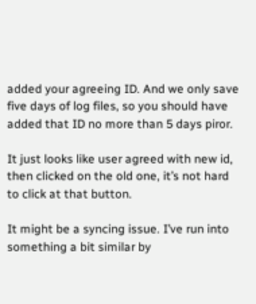added your agreeing ID. And we only save five days of log files, so you should have added that ID no more than 5 days piror.

It just looks like user agreed with new id, then clicked on the old one, it’s not hard to click at that button.

It might be a syncing issue. I’ve run into something a bit similar by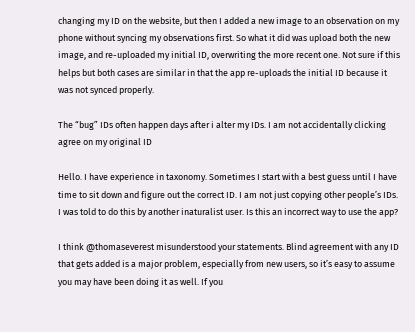changing my ID on the website, but then I added a new image to an observation on my phone without syncing my observations first. So what it did was upload both the new image, and re-uploaded my initial ID, overwriting the more recent one. Not sure if this helps but both cases are similar in that the app re-uploads the initial ID because it was not synced properly.

The “bug” IDs often happen days after i alter my IDs. I am not accidentally clicking agree on my original ID

Hello. I have experience in taxonomy. Sometimes I start with a best guess until I have time to sit down and figure out the correct ID. I am not just copying other people’s IDs. I was told to do this by another inaturalist user. Is this an incorrect way to use the app?

I think @thomaseverest misunderstood your statements. Blind agreement with any ID that gets added is a major problem, especially from new users, so it’s easy to assume you may have been doing it as well. If you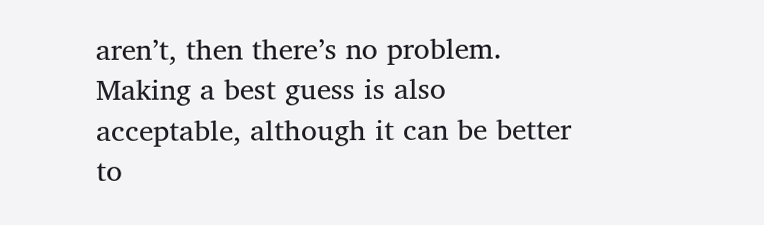aren’t, then there’s no problem. Making a best guess is also acceptable, although it can be better to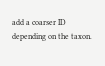add a coarser ID depending on the taxon.